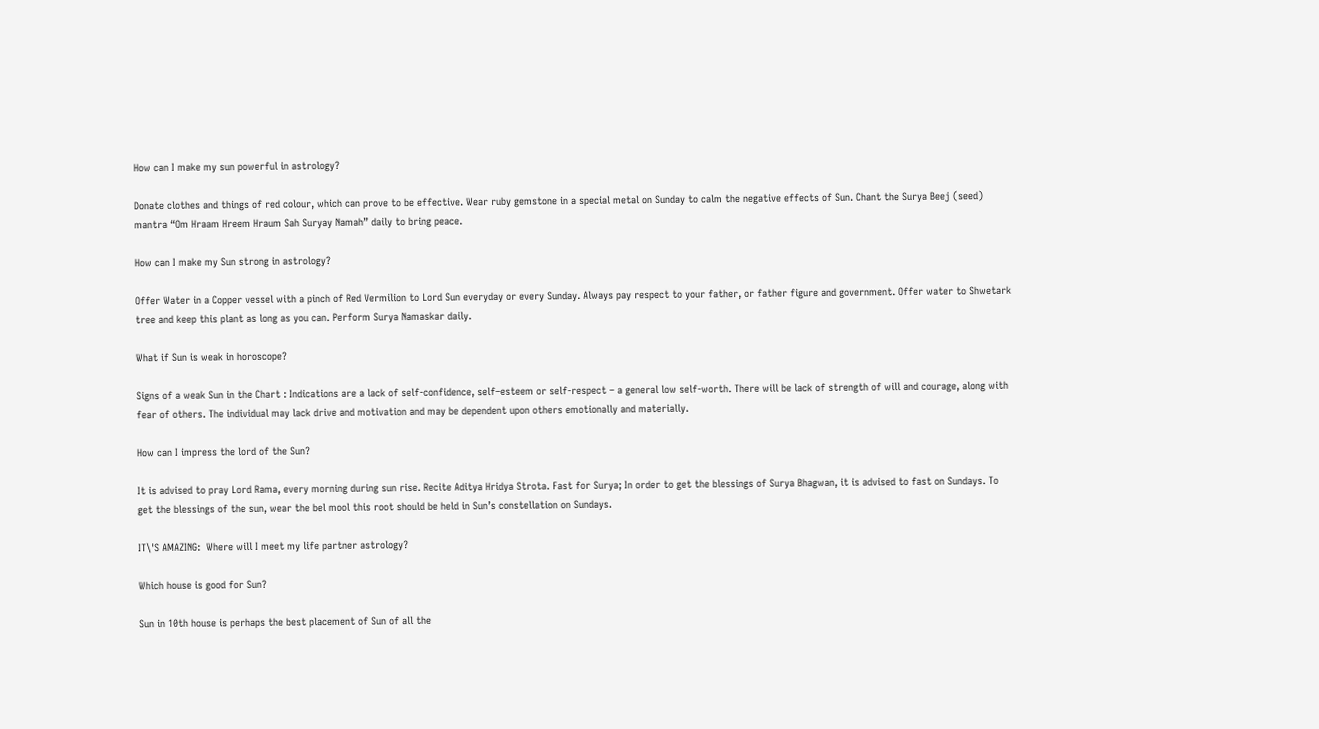How can I make my sun powerful in astrology?

Donate clothes and things of red colour, which can prove to be effective. Wear ruby gemstone in a special metal on Sunday to calm the negative effects of Sun. Chant the Surya Beej (seed) mantra “Om Hraam Hreem Hraum Sah Suryay Namah” daily to bring peace.

How can I make my Sun strong in astrology?

Offer Water in a Copper vessel with a pinch of Red Vermilion to Lord Sun everyday or every Sunday. Always pay respect to your father, or father figure and government. Offer water to Shwetark tree and keep this plant as long as you can. Perform Surya Namaskar daily.

What if Sun is weak in horoscope?

Signs of a weak Sun in the Chart : Indications are a lack of self-confidence, self–esteem or self-respect – a general low self-worth. There will be lack of strength of will and courage, along with fear of others. The individual may lack drive and motivation and may be dependent upon others emotionally and materially.

How can I impress the lord of the Sun?

It is advised to pray Lord Rama, every morning during sun rise. Recite Aditya Hridya Strota. Fast for Surya; In order to get the blessings of Surya Bhagwan, it is advised to fast on Sundays. To get the blessings of the sun, wear the bel mool this root should be held in Sun’s constellation on Sundays.

IT\'S AMAZING:  Where will I meet my life partner astrology?

Which house is good for Sun?

Sun in 10th house is perhaps the best placement of Sun of all the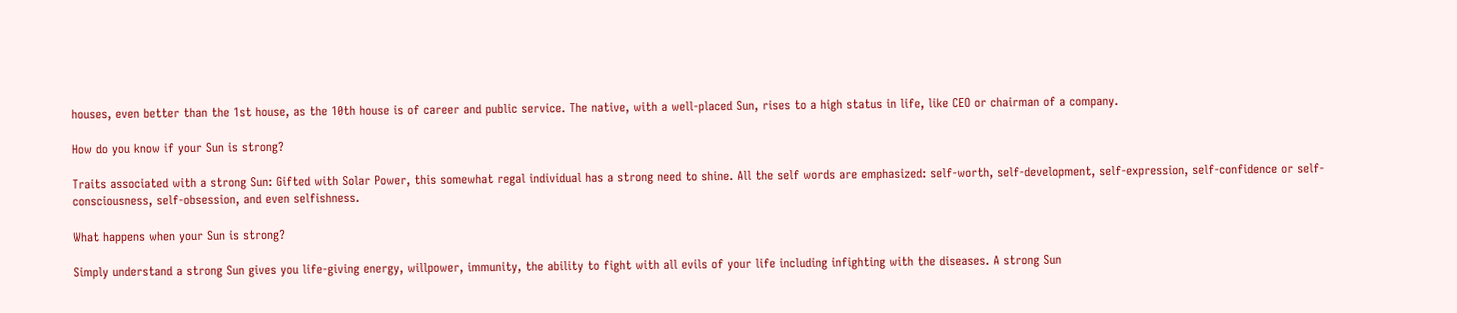houses, even better than the 1st house, as the 10th house is of career and public service. The native, with a well-placed Sun, rises to a high status in life, like CEO or chairman of a company.

How do you know if your Sun is strong?

Traits associated with a strong Sun: Gifted with Solar Power, this somewhat regal individual has a strong need to shine. All the self words are emphasized: self-worth, self-development, self-expression, self-confidence or self-consciousness, self-obsession, and even selfishness.

What happens when your Sun is strong?

Simply understand a strong Sun gives you life-giving energy, willpower, immunity, the ability to fight with all evils of your life including infighting with the diseases. A strong Sun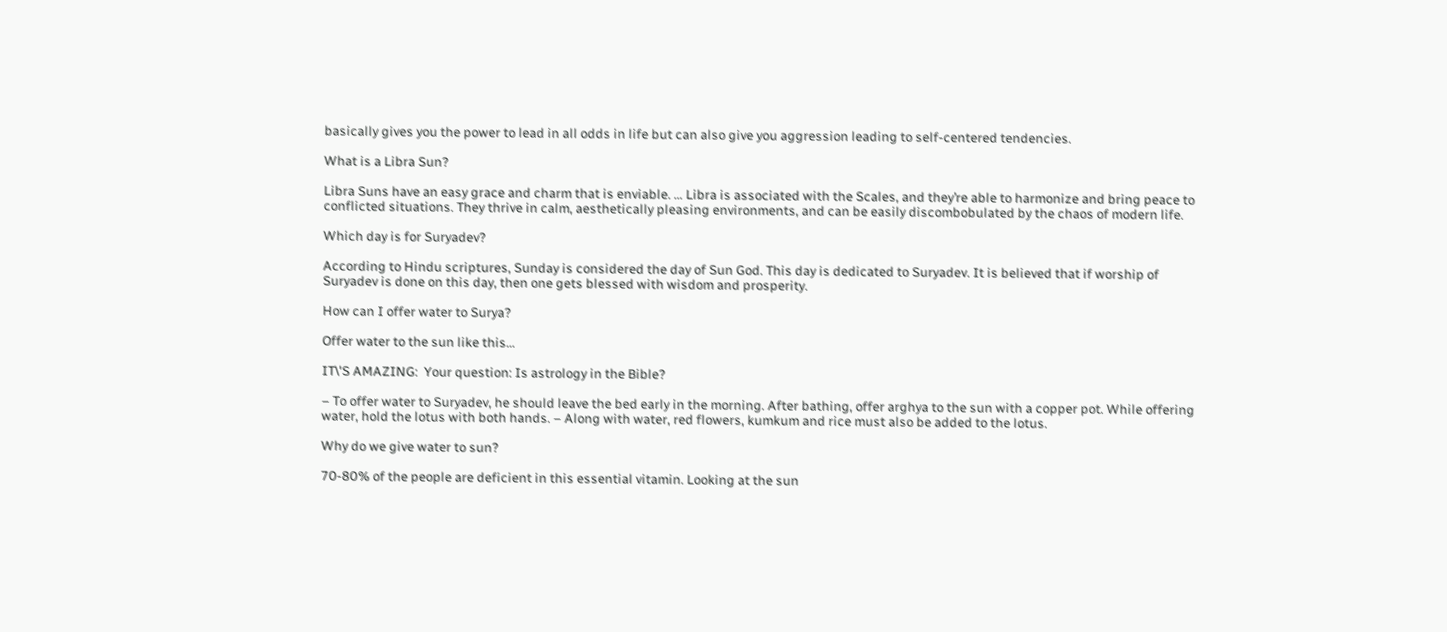basically gives you the power to lead in all odds in life but can also give you aggression leading to self-centered tendencies.

What is a Libra Sun?

Libra Suns have an easy grace and charm that is enviable. … Libra is associated with the Scales, and they’re able to harmonize and bring peace to conflicted situations. They thrive in calm, aesthetically pleasing environments, and can be easily discombobulated by the chaos of modern life.

Which day is for Suryadev?

According to Hindu scriptures, Sunday is considered the day of Sun God. This day is dedicated to Suryadev. It is believed that if worship of Suryadev is done on this day, then one gets blessed with wisdom and prosperity.

How can I offer water to Surya?

Offer water to the sun like this…

IT\'S AMAZING:  Your question: Is astrology in the Bible?

– To offer water to Suryadev, he should leave the bed early in the morning. After bathing, offer arghya to the sun with a copper pot. While offering water, hold the lotus with both hands. – Along with water, red flowers, kumkum and rice must also be added to the lotus.

Why do we give water to sun?

70-80% of the people are deficient in this essential vitamin. Looking at the sun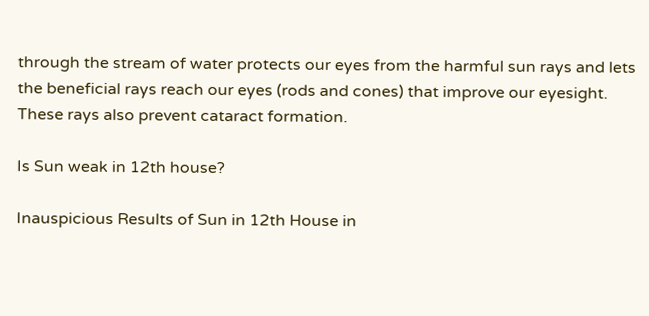through the stream of water protects our eyes from the harmful sun rays and lets the beneficial rays reach our eyes (rods and cones) that improve our eyesight. These rays also prevent cataract formation.

Is Sun weak in 12th house?

Inauspicious Results of Sun in 12th House in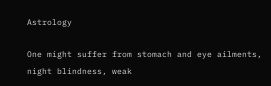Astrology

One might suffer from stomach and eye ailments, night blindness, weak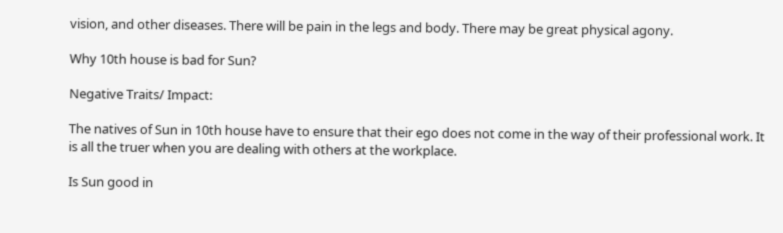vision, and other diseases. There will be pain in the legs and body. There may be great physical agony.

Why 10th house is bad for Sun?

Negative Traits/ Impact:

The natives of Sun in 10th house have to ensure that their ego does not come in the way of their professional work. It is all the truer when you are dealing with others at the workplace.

Is Sun good in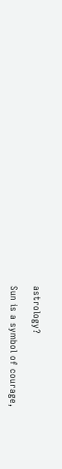astrology?

Sun is a symbol of courage,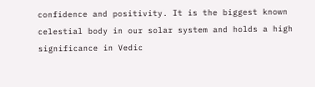confidence and positivity. It is the biggest known celestial body in our solar system and holds a high significance in Vedic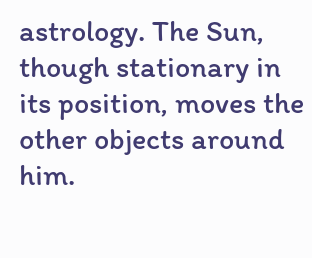astrology. The Sun, though stationary in its position, moves the other objects around him.